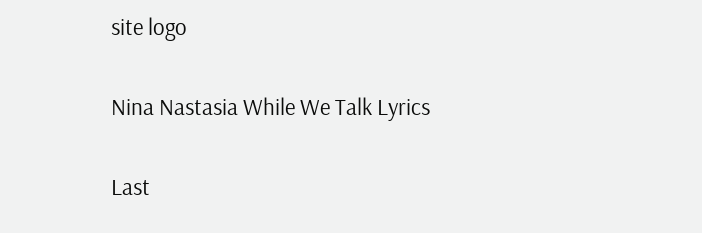site logo

Nina Nastasia While We Talk Lyrics

Last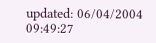updated: 06/04/2004 09:49:27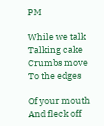PM

While we talk
Talking cake
Crumbs move
To the edges

Of your mouth
And fleck off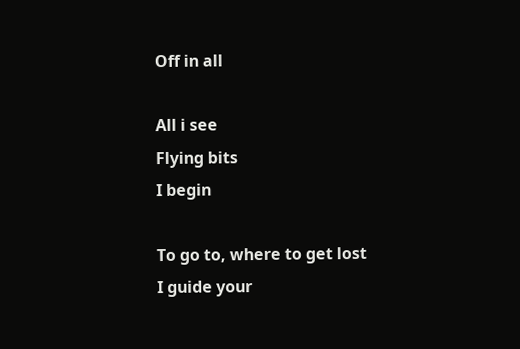Off in all

All i see
Flying bits
I begin

To go to, where to get lost
I guide your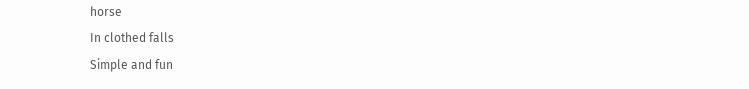horse
In clothed falls
Simple and fun